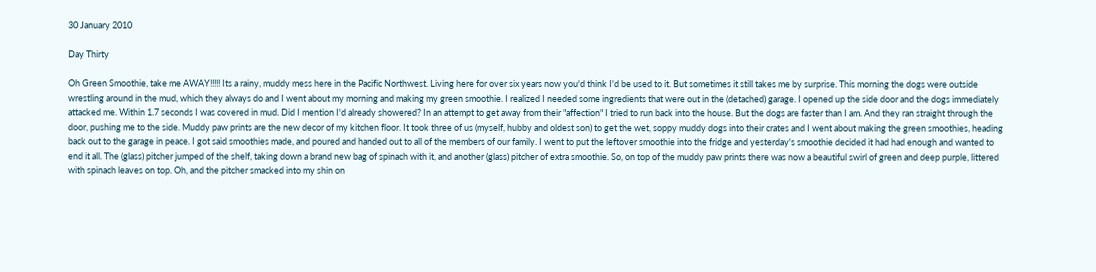30 January 2010

Day Thirty

Oh Green Smoothie, take me AWAY!!!!! Its a rainy, muddy mess here in the Pacific Northwest. Living here for over six years now you'd think I'd be used to it. But sometimes it still takes me by surprise. This morning the dogs were outside wrestling around in the mud, which they always do and I went about my morning and making my green smoothie. I realized I needed some ingredients that were out in the (detached) garage. I opened up the side door and the dogs immediately attacked me. Within 1.7 seconds I was covered in mud. Did I mention I'd already showered? In an attempt to get away from their "affection" I tried to run back into the house. But the dogs are faster than I am. And they ran straight through the door, pushing me to the side. Muddy paw prints are the new decor of my kitchen floor. It took three of us (myself, hubby and oldest son) to get the wet, soppy muddy dogs into their crates and I went about making the green smoothies, heading back out to the garage in peace. I got said smoothies made, and poured and handed out to all of the members of our family. I went to put the leftover smoothie into the fridge and yesterday's smoothie decided it had had enough and wanted to end it all. The (glass) pitcher jumped of the shelf, taking down a brand new bag of spinach with it, and another (glass) pitcher of extra smoothie. So, on top of the muddy paw prints there was now a beautiful swirl of green and deep purple, littered with spinach leaves on top. Oh, and the pitcher smacked into my shin on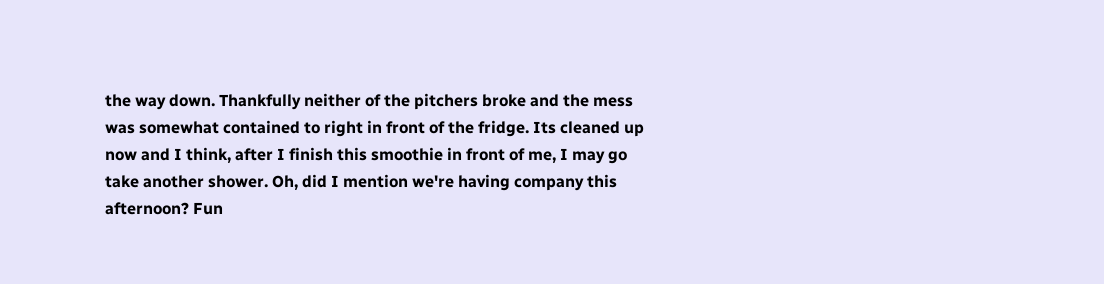the way down. Thankfully neither of the pitchers broke and the mess was somewhat contained to right in front of the fridge. Its cleaned up now and I think, after I finish this smoothie in front of me, I may go take another shower. Oh, did I mention we're having company this afternoon? Fun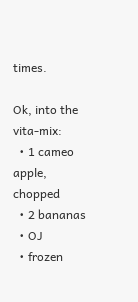times.

Ok, into the vita-mix:
  • 1 cameo apple, chopped
  • 2 bananas
  • OJ
  • frozen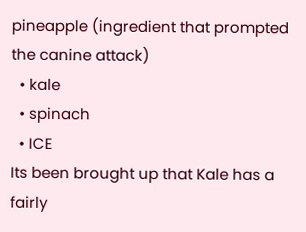pineapple (ingredient that prompted the canine attack)
  • kale
  • spinach
  • ICE
Its been brought up that Kale has a fairly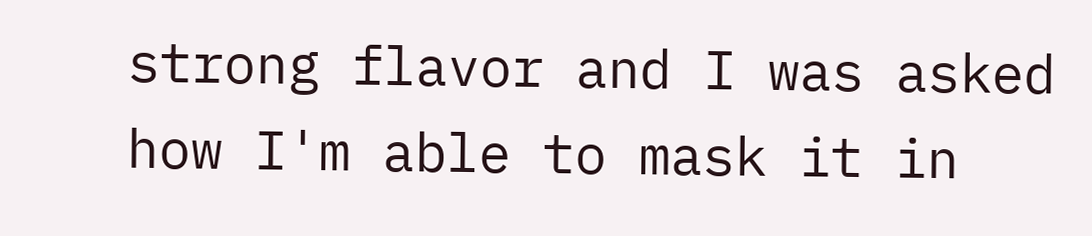strong flavor and I was asked how I'm able to mask it in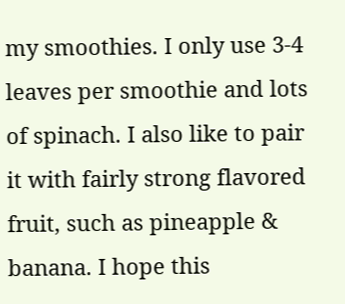my smoothies. I only use 3-4 leaves per smoothie and lots of spinach. I also like to pair it with fairly strong flavored fruit, such as pineapple & banana. I hope this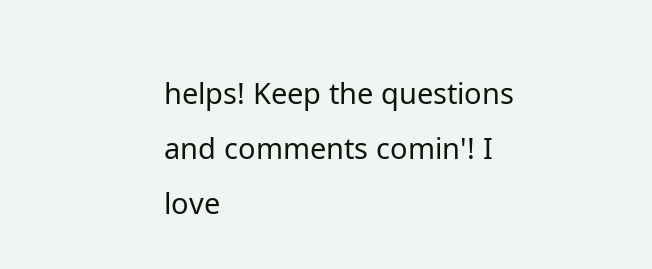helps! Keep the questions and comments comin'! I love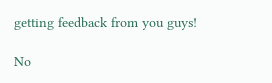getting feedback from you guys!

No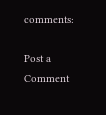comments:

Post a Comment